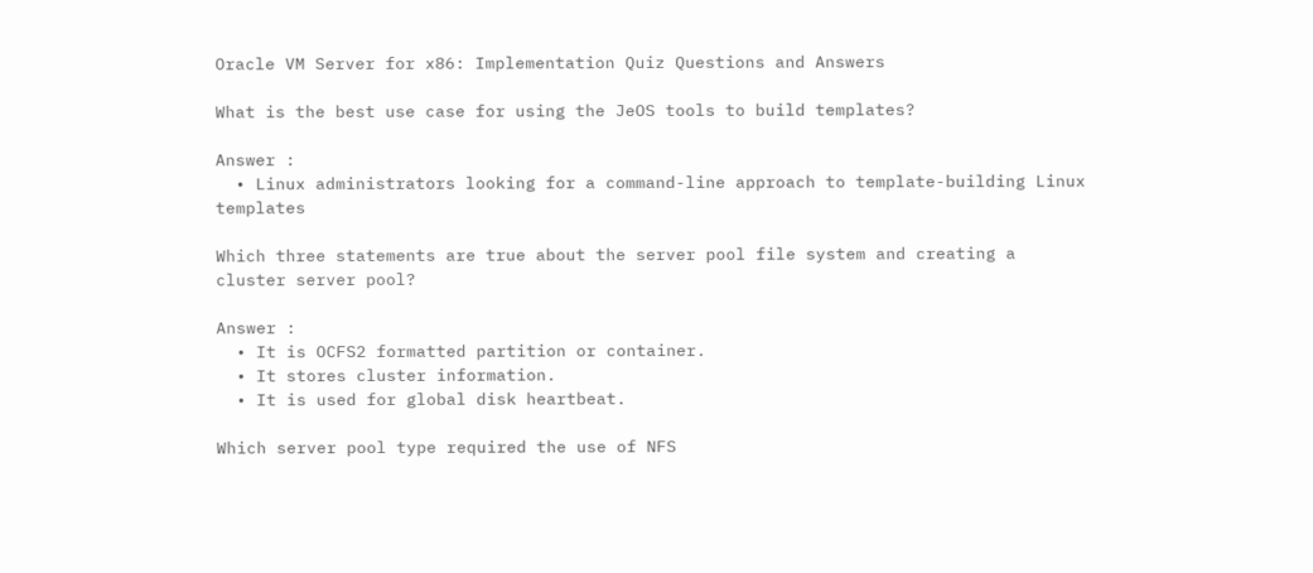Oracle VM Server for x86: Implementation Quiz Questions and Answers

What is the best use case for using the JeOS tools to build templates?

Answer :
  • Linux administrators looking for a command-line approach to template-building Linux templates

Which three statements are true about the server pool file system and creating a cluster server pool?

Answer :
  • It is OCFS2 formatted partition or container.
  • It stores cluster information.
  • It is used for global disk heartbeat.

Which server pool type required the use of NFS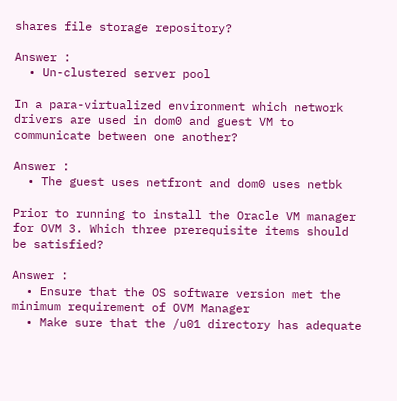shares file storage repository?

Answer :
  • Un-clustered server pool

In a para-virtualized environment which network drivers are used in dom0 and guest VM to communicate between one another?

Answer :
  • The guest uses netfront and dom0 uses netbk

Prior to running to install the Oracle VM manager for OVM 3. Which three prerequisite items should be satisfied?

Answer :
  • Ensure that the OS software version met the minimum requirement of OVM Manager
  • Make sure that the /u01 directory has adequate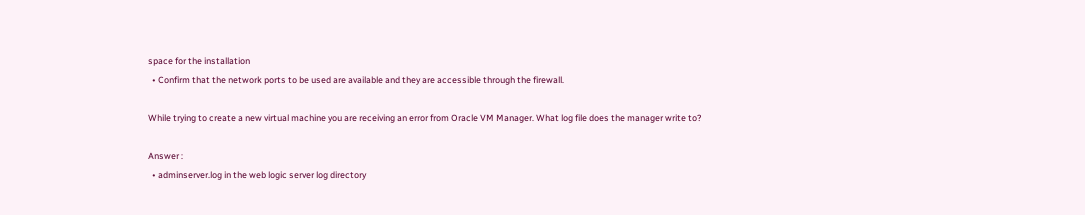space for the installation
  • Confirm that the network ports to be used are available and they are accessible through the firewall.

While trying to create a new virtual machine you are receiving an error from Oracle VM Manager. What log file does the manager write to?

Answer :
  • adminserver.log in the web logic server log directory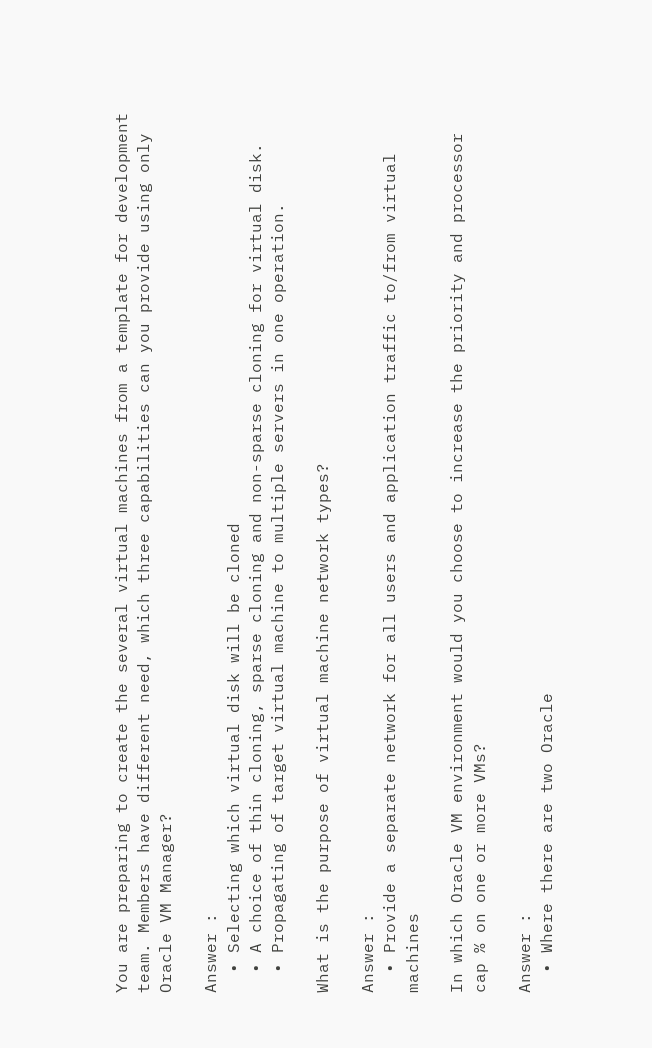You are preparing to create the several virtual machines from a template for development team. Members have different need, which three capabilities can you provide using only Oracle VM Manager?

Answer :
  • Selecting which virtual disk will be cloned
  • A choice of thin cloning, sparse cloning and non-sparse cloning for virtual disk.
  • Propagating of target virtual machine to multiple servers in one operation.

What is the purpose of virtual machine network types?

Answer :
  • Provide a separate network for all users and application traffic to/from virtual machines

In which Oracle VM environment would you choose to increase the priority and processor cap % on one or more VMs?

Answer :
  • Where there are two Oracle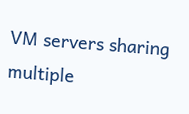VM servers sharing multiple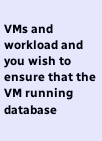VMs and workload and you wish to ensure that the VM running database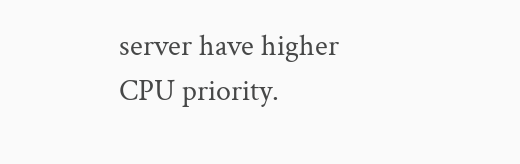server have higher CPU priority.